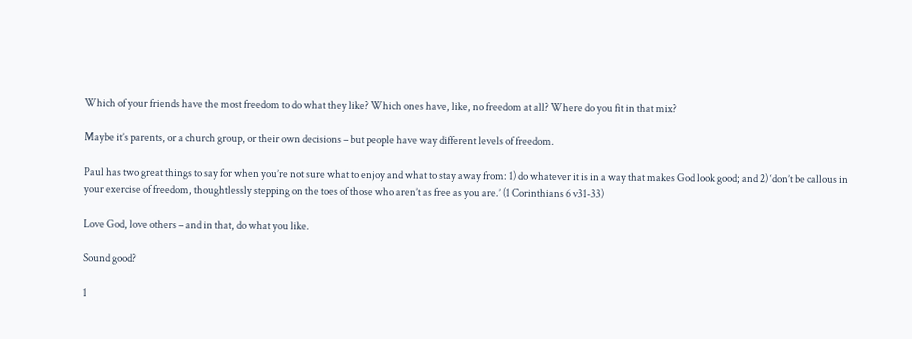Which of your friends have the most freedom to do what they like? Which ones have, like, no freedom at all? Where do you fit in that mix?

Maybe it’s parents, or a church group, or their own decisions – but people have way different levels of freedom.

Paul has two great things to say for when you’re not sure what to enjoy and what to stay away from: 1) do whatever it is in a way that makes God look good; and 2) ‘don’t be callous in your exercise of freedom, thoughtlessly stepping on the toes of those who aren’t as free as you are.’ (1 Corinthians 6 v31-33)

Love God, love others – and in that, do what you like.

Sound good?

1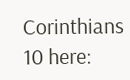Corinthians 10 here: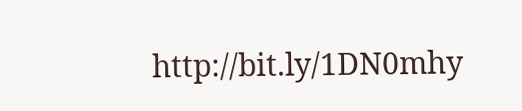http://bit.ly/1DN0mhy